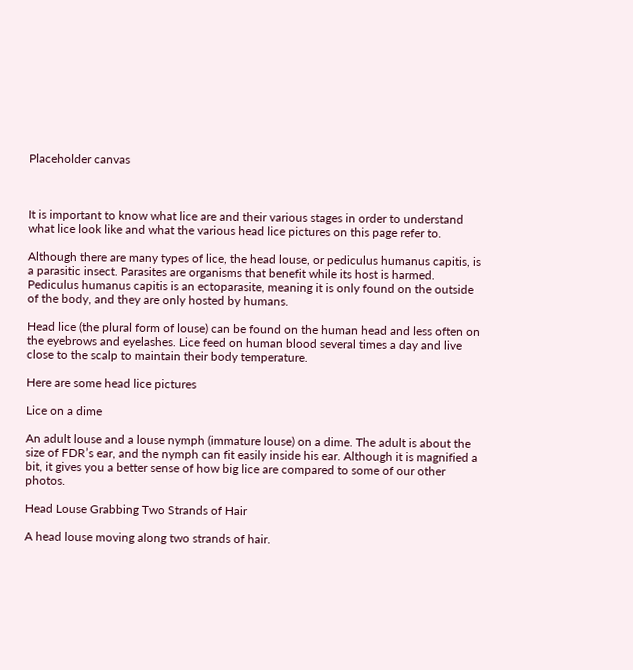Placeholder canvas



It is important to know what lice are and their various stages in order to understand what lice look like and what the various head lice pictures on this page refer to.

Although there are many types of lice, the head louse, or pediculus humanus capitis, is a parasitic insect. Parasites are organisms that benefit while its host is harmed. Pediculus humanus capitis is an ectoparasite, meaning it is only found on the outside of the body, and they are only hosted by humans.

Head lice (the plural form of louse) can be found on the human head and less often on the eyebrows and eyelashes. Lice feed on human blood several times a day and live close to the scalp to maintain their body temperature.

Here are some head lice pictures

Lice on a dime

An adult louse and a louse nymph (immature louse) on a dime. The adult is about the size of FDR’s ear, and the nymph can fit easily inside his ear. Although it is magnified a bit, it gives you a better sense of how big lice are compared to some of our other photos.

Head Louse Grabbing Two Strands of Hair

A head louse moving along two strands of hair.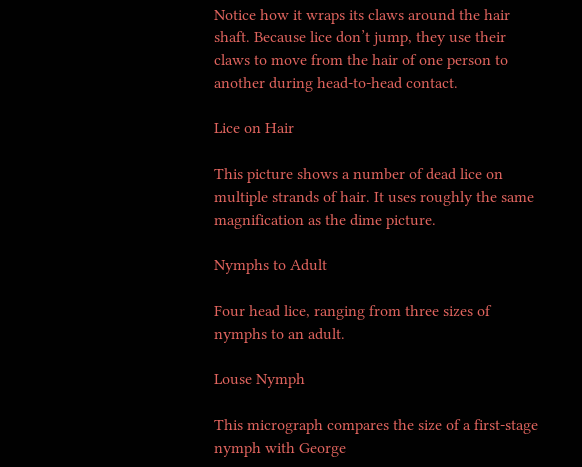Notice how it wraps its claws around the hair shaft. Because lice don’t jump, they use their claws to move from the hair of one person to another during head-to-head contact.

Lice on Hair

This picture shows a number of dead lice on multiple strands of hair. It uses roughly the same magnification as the dime picture.

Nymphs to Adult

Four head lice, ranging from three sizes of nymphs to an adult.

Louse Nymph

This micrograph compares the size of a first-stage nymph with George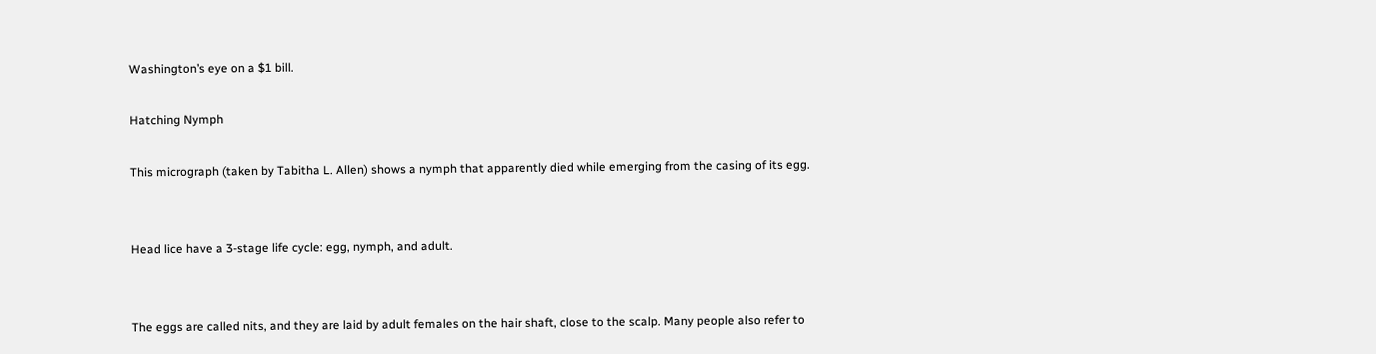Washington’s eye on a $1 bill.

Hatching Nymph

This micrograph (taken by Tabitha L. Allen) shows a nymph that apparently died while emerging from the casing of its egg.


Head lice have a 3-stage life cycle: egg, nymph, and adult.


The eggs are called nits, and they are laid by adult females on the hair shaft, close to the scalp. Many people also refer to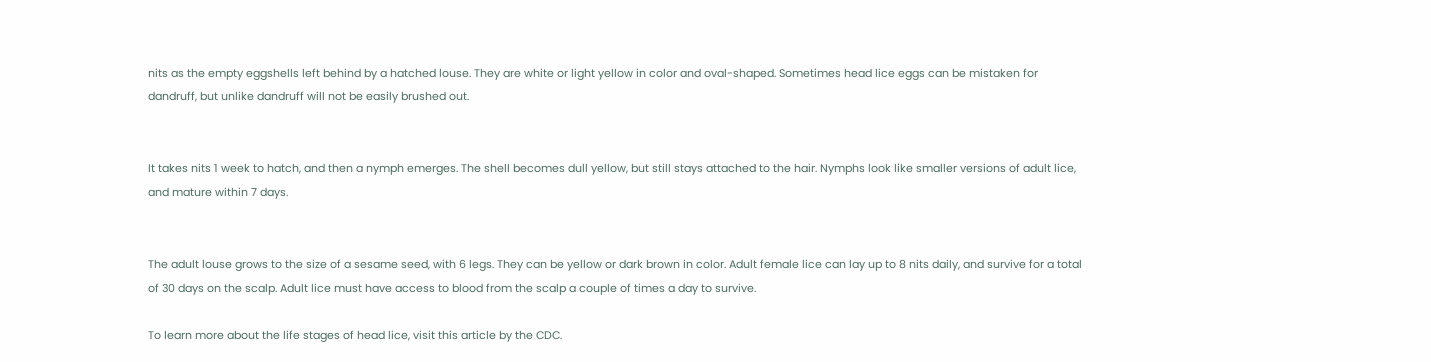nits as the empty eggshells left behind by a hatched louse. They are white or light yellow in color and oval-shaped. Sometimes head lice eggs can be mistaken for dandruff, but unlike dandruff will not be easily brushed out.


It takes nits 1 week to hatch, and then a nymph emerges. The shell becomes dull yellow, but still stays attached to the hair. Nymphs look like smaller versions of adult lice, and mature within 7 days.


The adult louse grows to the size of a sesame seed, with 6 legs. They can be yellow or dark brown in color. Adult female lice can lay up to 8 nits daily, and survive for a total of 30 days on the scalp. Adult lice must have access to blood from the scalp a couple of times a day to survive.

To learn more about the life stages of head lice, visit this article by the CDC.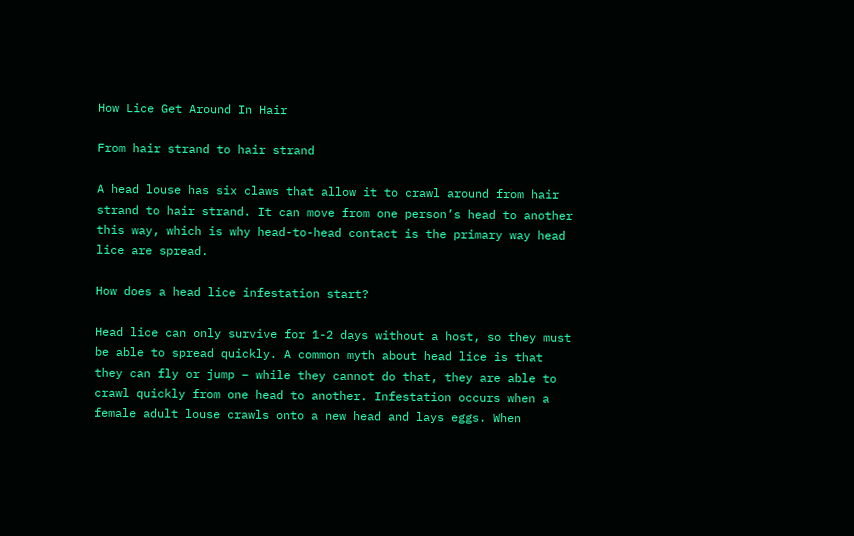How Lice Get Around In Hair

From hair strand to hair strand

A head louse has six claws that allow it to crawl around from hair strand to hair strand. It can move from one person’s head to another this way, which is why head-to-head contact is the primary way head lice are spread.

How does a head lice infestation start?

Head lice can only survive for 1-2 days without a host, so they must be able to spread quickly. A common myth about head lice is that they can fly or jump – while they cannot do that, they are able to crawl quickly from one head to another. Infestation occurs when a female adult louse crawls onto a new head and lays eggs. When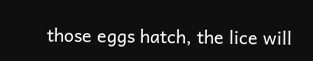those eggs hatch, the lice will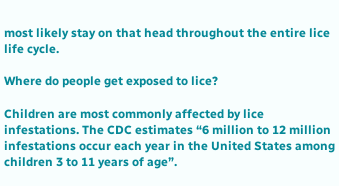most likely stay on that head throughout the entire lice life cycle.

Where do people get exposed to lice?

Children are most commonly affected by lice infestations. The CDC estimates “6 million to 12 million infestations occur each year in the United States among children 3 to 11 years of age”.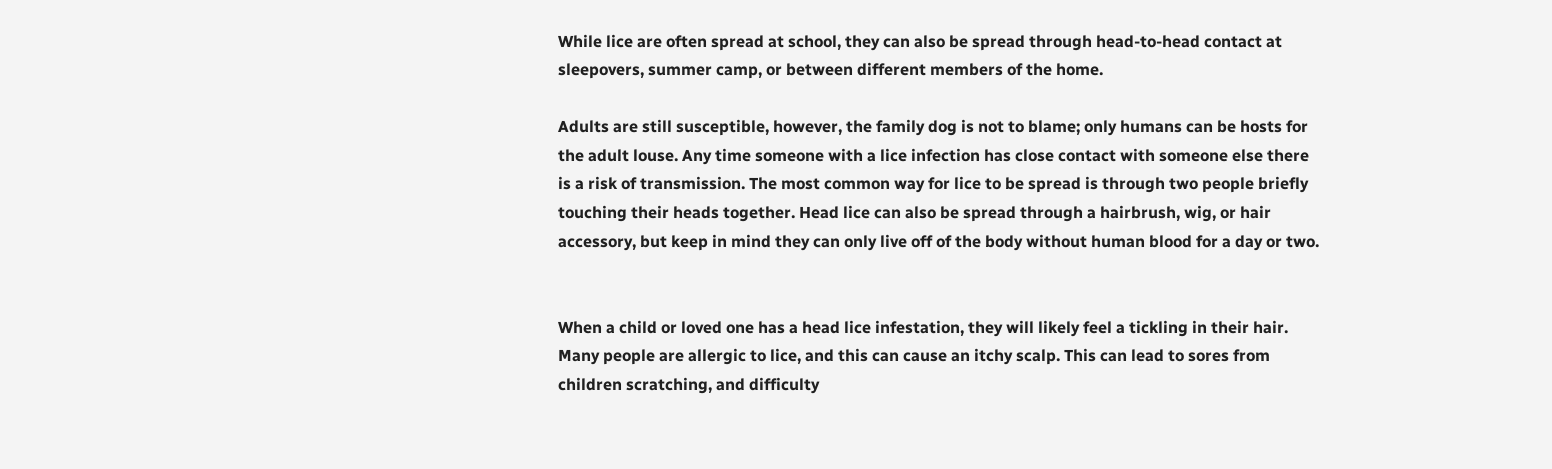While lice are often spread at school, they can also be spread through head-to-head contact at sleepovers, summer camp, or between different members of the home.

Adults are still susceptible, however, the family dog is not to blame; only humans can be hosts for the adult louse. Any time someone with a lice infection has close contact with someone else there is a risk of transmission. The most common way for lice to be spread is through two people briefly touching their heads together. Head lice can also be spread through a hairbrush, wig, or hair accessory, but keep in mind they can only live off of the body without human blood for a day or two.


When a child or loved one has a head lice infestation, they will likely feel a tickling in their hair. Many people are allergic to lice, and this can cause an itchy scalp. This can lead to sores from children scratching, and difficulty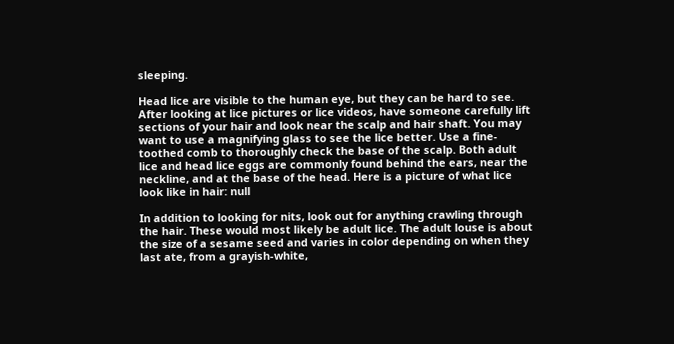sleeping.

Head lice are visible to the human eye, but they can be hard to see. After looking at lice pictures or lice videos, have someone carefully lift sections of your hair and look near the scalp and hair shaft. You may want to use a magnifying glass to see the lice better. Use a fine-toothed comb to thoroughly check the base of the scalp. Both adult lice and head lice eggs are commonly found behind the ears, near the neckline, and at the base of the head. Here is a picture of what lice look like in hair: null

In addition to looking for nits, look out for anything crawling through the hair. These would most likely be adult lice. The adult louse is about the size of a sesame seed and varies in color depending on when they last ate, from a grayish-white,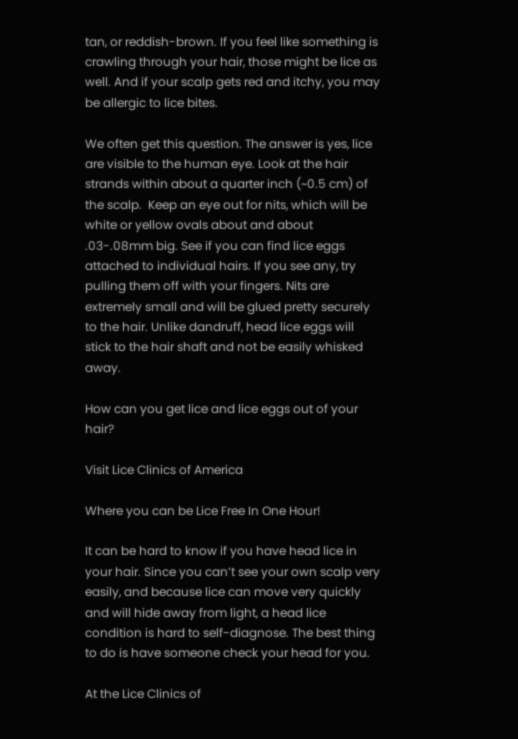tan, or reddish-brown. If you feel like something is crawling through your hair, those might be lice as well. And if your scalp gets red and itchy, you may be allergic to lice bites.

We often get this question. The answer is yes, lice are visible to the human eye. Look at the hair strands within about a quarter inch (~0.5 cm) of the scalp.  Keep an eye out for nits, which will be white or yellow ovals about and about .03-.08mm big. See if you can find lice eggs attached to individual hairs. If you see any, try pulling them off with your fingers. Nits are extremely small and will be glued pretty securely to the hair. Unlike dandruff, head lice eggs will stick to the hair shaft and not be easily whisked away.

How can you get lice and lice eggs out of your hair?

Visit Lice Clinics of America

Where you can be Lice Free In One Hour!

It can be hard to know if you have head lice in your hair. Since you can’t see your own scalp very easily, and because lice can move very quickly and will hide away from light, a head lice condition is hard to self-diagnose. The best thing to do is have someone check your head for you.

At the Lice Clinics of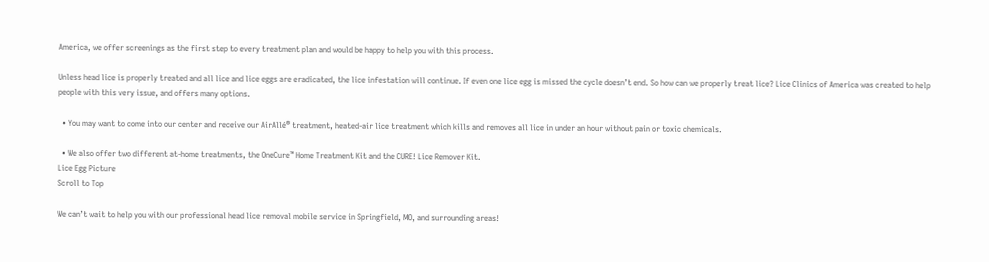America, we offer screenings as the first step to every treatment plan and would be happy to help you with this process.

Unless head lice is properly treated and all lice and lice eggs are eradicated, the lice infestation will continue. If even one lice egg is missed the cycle doesn’t end. So how can we properly treat lice? Lice Clinics of America was created to help people with this very issue, and offers many options.

  • You may want to come into our center and receive our AirAllé® treatment, heated-air lice treatment which kills and removes all lice in under an hour without pain or toxic chemicals.

  • We also offer two different at-home treatments, the OneCure™ Home Treatment Kit and the CURE! Lice Remover Kit.
Lice Egg Picture
Scroll to Top

We can’t wait to help you with our professional head lice removal mobile service in Springfield, MO, and surrounding areas!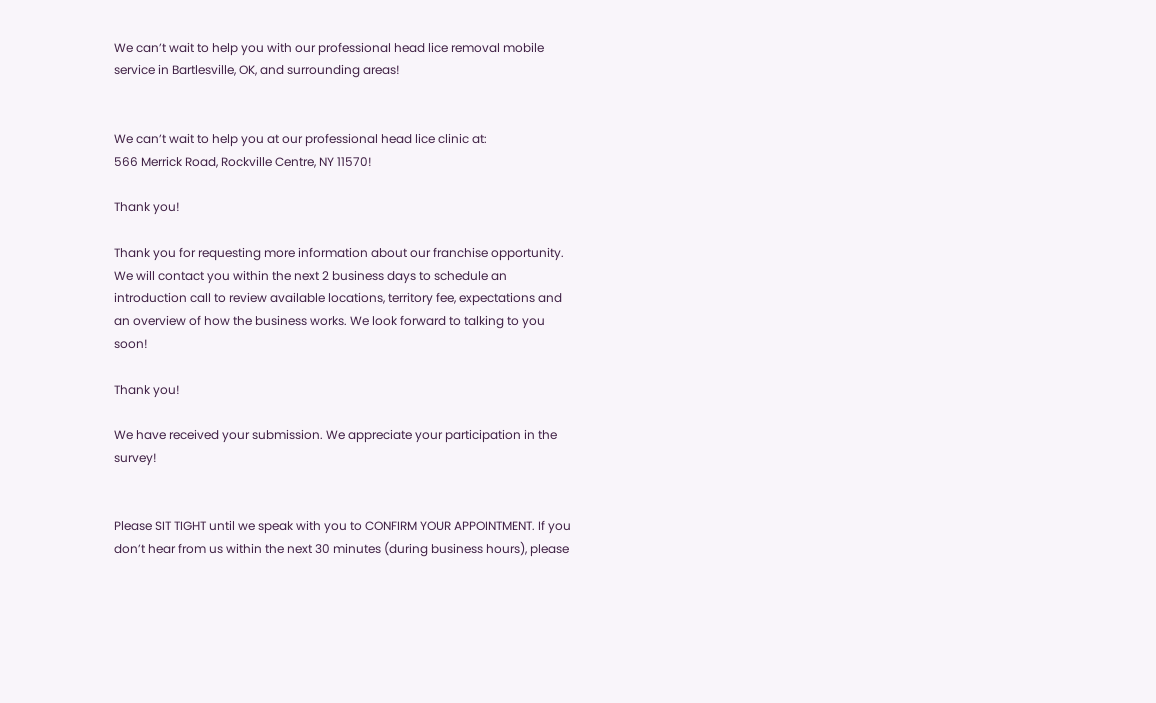We can’t wait to help you with our professional head lice removal mobile service in Bartlesville, OK, and surrounding areas!


We can’t wait to help you at our professional head lice clinic at:
566 Merrick Road, Rockville Centre, NY 11570!

Thank you!

Thank you for requesting more information about our franchise opportunity. We will contact you within the next 2 business days to schedule an introduction call to review available locations, territory fee, expectations and an overview of how the business works. We look forward to talking to you soon!

Thank you!

We have received your submission. We appreciate your participation in the survey!


Please SIT TIGHT until we speak with you to CONFIRM YOUR APPOINTMENT. If you don’t hear from us within the next 30 minutes (during business hours), please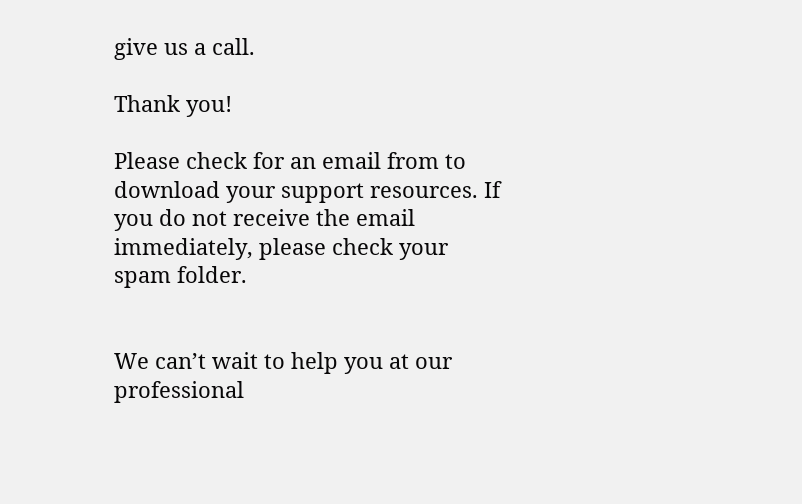give us a call.

Thank you!

Please check for an email from to download your support resources. If you do not receive the email immediately, please check your spam folder.


We can’t wait to help you at our professional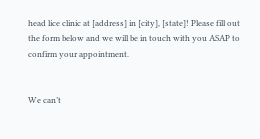head lice clinic at [address] in [city], [state]! Please fill out the form below and we will be in touch with you ASAP to confirm your appointment.


We can’t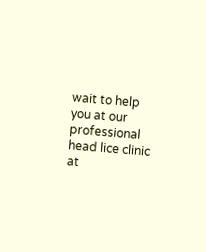wait to help you at our professional head lice clinic at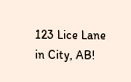123 Lice Lane in City, AB!